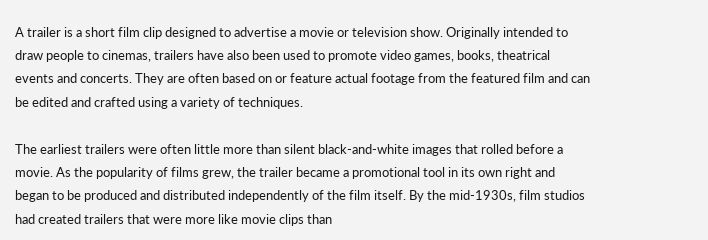A trailer is a short film clip designed to advertise a movie or television show. Originally intended to draw people to cinemas, trailers have also been used to promote video games, books, theatrical events and concerts. They are often based on or feature actual footage from the featured film and can be edited and crafted using a variety of techniques.

The earliest trailers were often little more than silent black-and-white images that rolled before a movie. As the popularity of films grew, the trailer became a promotional tool in its own right and began to be produced and distributed independently of the film itself. By the mid-1930s, film studios had created trailers that were more like movie clips than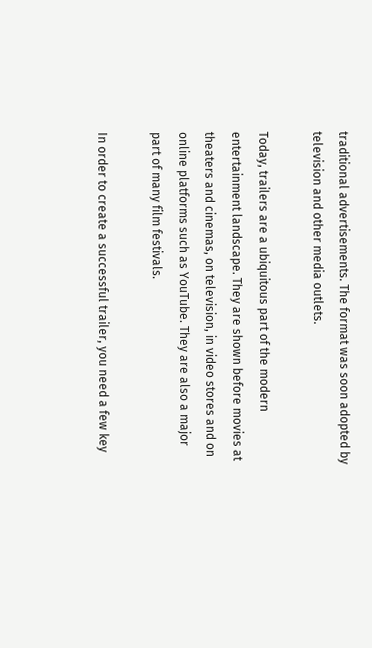traditional advertisements. The format was soon adopted by television and other media outlets.

Today, trailers are a ubiquitous part of the modern entertainment landscape. They are shown before movies at theaters and cinemas, on television, in video stores and on online platforms such as YouTube. They are also a major part of many film festivals.

In order to create a successful trailer, you need a few key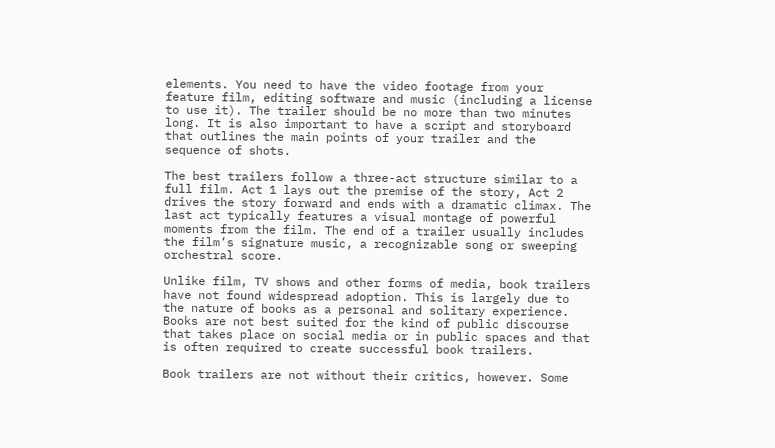elements. You need to have the video footage from your feature film, editing software and music (including a license to use it). The trailer should be no more than two minutes long. It is also important to have a script and storyboard that outlines the main points of your trailer and the sequence of shots.

The best trailers follow a three-act structure similar to a full film. Act 1 lays out the premise of the story, Act 2 drives the story forward and ends with a dramatic climax. The last act typically features a visual montage of powerful moments from the film. The end of a trailer usually includes the film’s signature music, a recognizable song or sweeping orchestral score.

Unlike film, TV shows and other forms of media, book trailers have not found widespread adoption. This is largely due to the nature of books as a personal and solitary experience. Books are not best suited for the kind of public discourse that takes place on social media or in public spaces and that is often required to create successful book trailers.

Book trailers are not without their critics, however. Some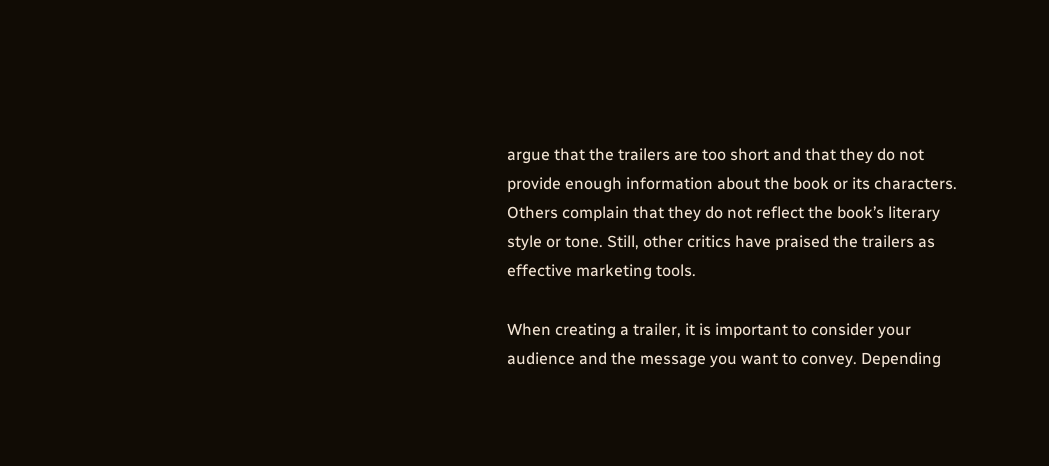argue that the trailers are too short and that they do not provide enough information about the book or its characters. Others complain that they do not reflect the book’s literary style or tone. Still, other critics have praised the trailers as effective marketing tools.

When creating a trailer, it is important to consider your audience and the message you want to convey. Depending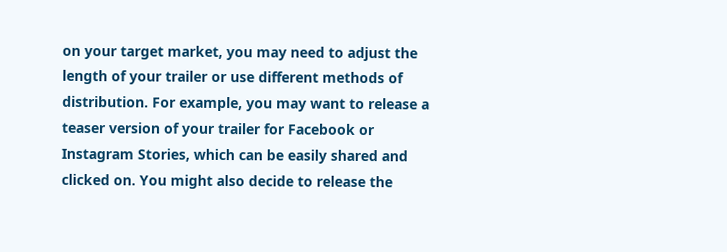on your target market, you may need to adjust the length of your trailer or use different methods of distribution. For example, you may want to release a teaser version of your trailer for Facebook or Instagram Stories, which can be easily shared and clicked on. You might also decide to release the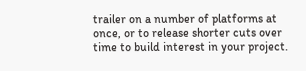trailer on a number of platforms at once, or to release shorter cuts over time to build interest in your project.